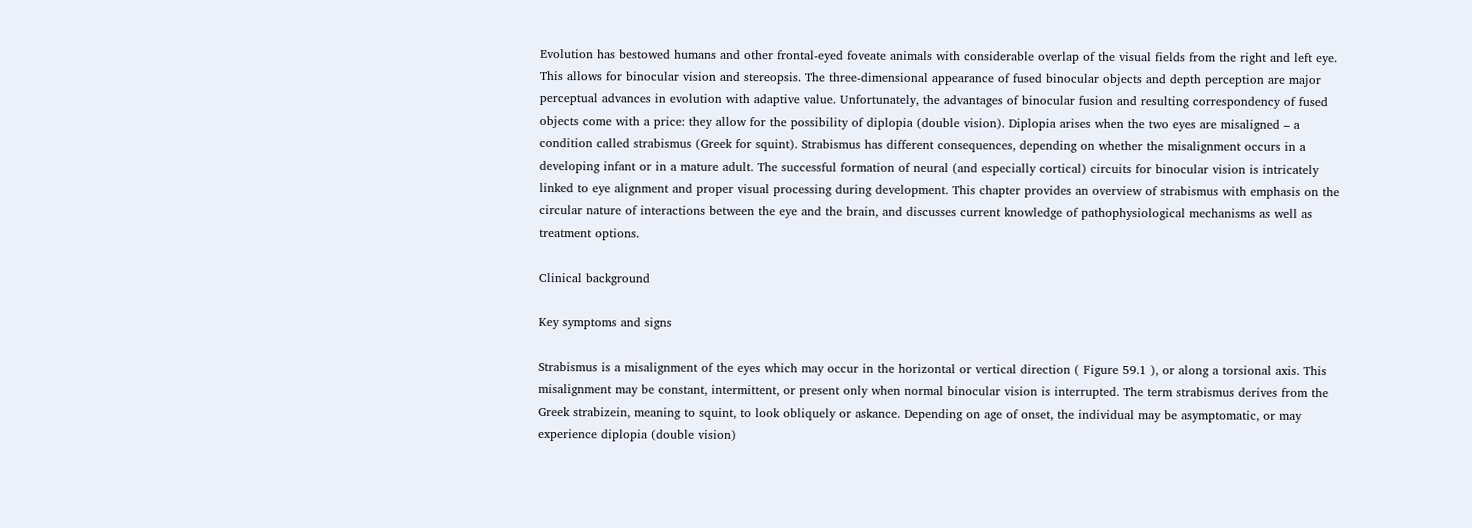Evolution has bestowed humans and other frontal-eyed foveate animals with considerable overlap of the visual fields from the right and left eye. This allows for binocular vision and stereopsis. The three-dimensional appearance of fused binocular objects and depth perception are major perceptual advances in evolution with adaptive value. Unfortunately, the advantages of binocular fusion and resulting correspondency of fused objects come with a price: they allow for the possibility of diplopia (double vision). Diplopia arises when the two eyes are misaligned – a condition called strabismus (Greek for squint). Strabismus has different consequences, depending on whether the misalignment occurs in a developing infant or in a mature adult. The successful formation of neural (and especially cortical) circuits for binocular vision is intricately linked to eye alignment and proper visual processing during development. This chapter provides an overview of strabismus with emphasis on the circular nature of interactions between the eye and the brain, and discusses current knowledge of pathophysiological mechanisms as well as treatment options.

Clinical background

Key symptoms and signs

Strabismus is a misalignment of the eyes which may occur in the horizontal or vertical direction ( Figure 59.1 ), or along a torsional axis. This misalignment may be constant, intermittent, or present only when normal binocular vision is interrupted. The term strabismus derives from the Greek strabizein, meaning to squint, to look obliquely or askance. Depending on age of onset, the individual may be asymptomatic, or may experience diplopia (double vision)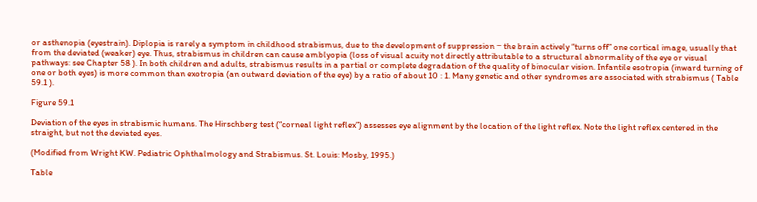or asthenopia (eyestrain). Diplopia is rarely a symptom in childhood strabismus, due to the development of suppression − the brain actively “turns off” one cortical image, usually that from the deviated (weaker) eye. Thus, strabismus in children can cause amblyopia (loss of visual acuity not directly attributable to a structural abnormality of the eye or visual pathways: see Chapter 58 ). In both children and adults, strabismus results in a partial or complete degradation of the quality of binocular vision. Infantile esotropia (inward turning of one or both eyes) is more common than exotropia (an outward deviation of the eye) by a ratio of about 10 : 1. Many genetic and other syndromes are associated with strabismus ( Table 59.1 ).

Figure 59.1

Deviation of the eyes in strabismic humans. The Hirschberg test (“corneal light reflex”) assesses eye alignment by the location of the light reflex. Note the light reflex centered in the straight, but not the deviated eyes.

(Modified from Wright KW. Pediatric Ophthalmology and Strabismus. St. Louis: Mosby, 1995.)

Table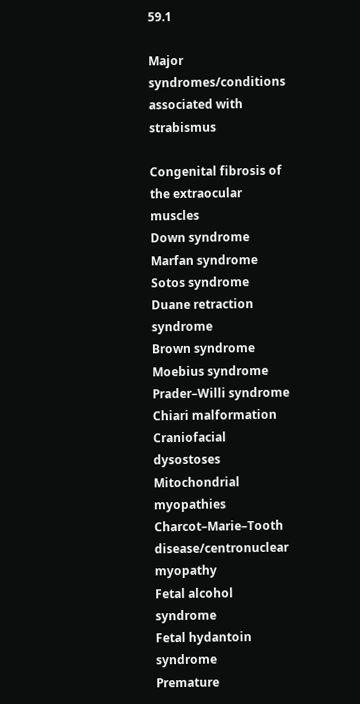59.1

Major syndromes/conditions associated with strabismus

Congenital fibrosis of the extraocular muscles
Down syndrome
Marfan syndrome
Sotos syndrome
Duane retraction syndrome
Brown syndrome
Moebius syndrome
Prader–Willi syndrome
Chiari malformation
Craniofacial dysostoses
Mitochondrial myopathies
Charcot–Marie–Tooth disease/centronuclear myopathy
Fetal alcohol syndrome
Fetal hydantoin syndrome
Premature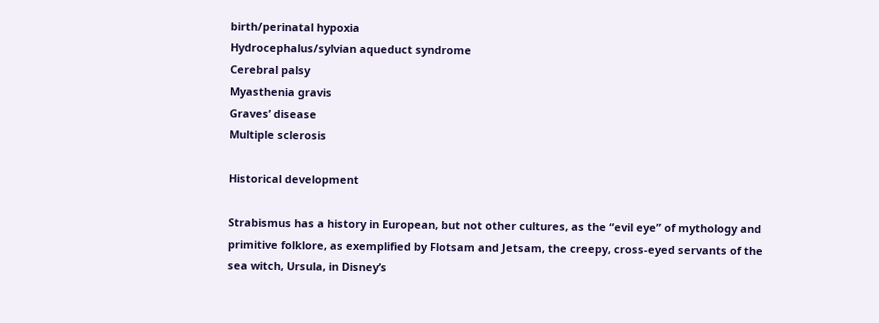birth/perinatal hypoxia
Hydrocephalus/sylvian aqueduct syndrome
Cerebral palsy
Myasthenia gravis
Graves’ disease
Multiple sclerosis

Historical development

Strabismus has a history in European, but not other cultures, as the “evil eye” of mythology and primitive folklore, as exemplified by Flotsam and Jetsam, the creepy, cross-eyed servants of the sea witch, Ursula, in Disney’s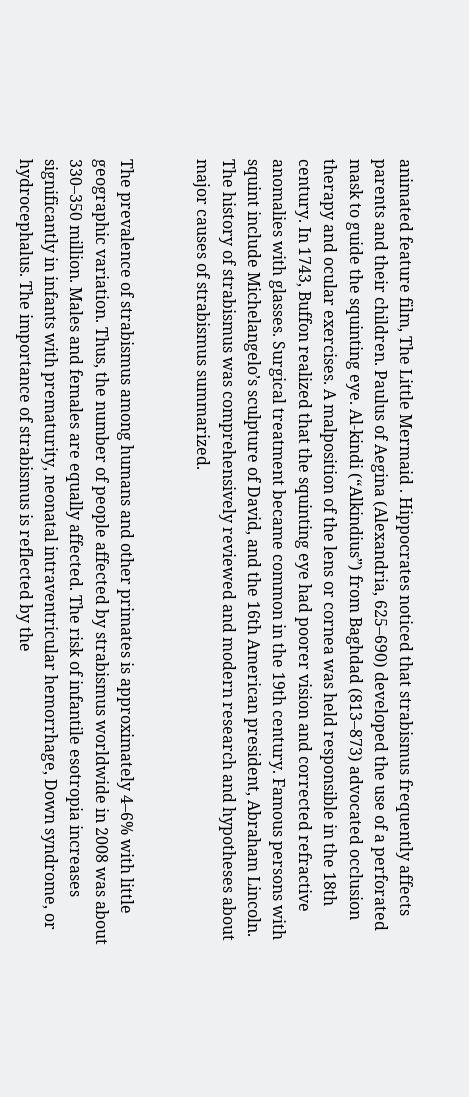animated feature film, The Little Mermaid . Hippocrates noticed that strabismus frequently affects parents and their children. Paulus of Aegina (Alexandria, 625–690) developed the use of a perforated mask to guide the squinting eye. Al-kindi (“Alkindius”) from Baghdad (813–873) advocated occlusion therapy and ocular exercises. A malposition of the lens or cornea was held responsible in the 18th century. In 1743, Buffon realized that the squinting eye had poorer vision and corrected refractive anomalies with glasses. Surgical treatment became common in the 19th century. Famous persons with squint include Michelangelo’s sculpture of David, and the 16th American president, Abraham Lincoln. The history of strabismus was comprehensively reviewed and modern research and hypotheses about major causes of strabismus summarized.


The prevalence of strabismus among humans and other primates is approximately 4–6% with little geographic variation. Thus, the number of people affected by strabismus worldwide in 2008 was about 330–350 million. Males and females are equally affected. The risk of infantile esotropia increases significantly in infants with prematurity, neonatal intraventricular hemorrhage, Down syndrome, or hydrocephalus. The importance of strabismus is reflected by the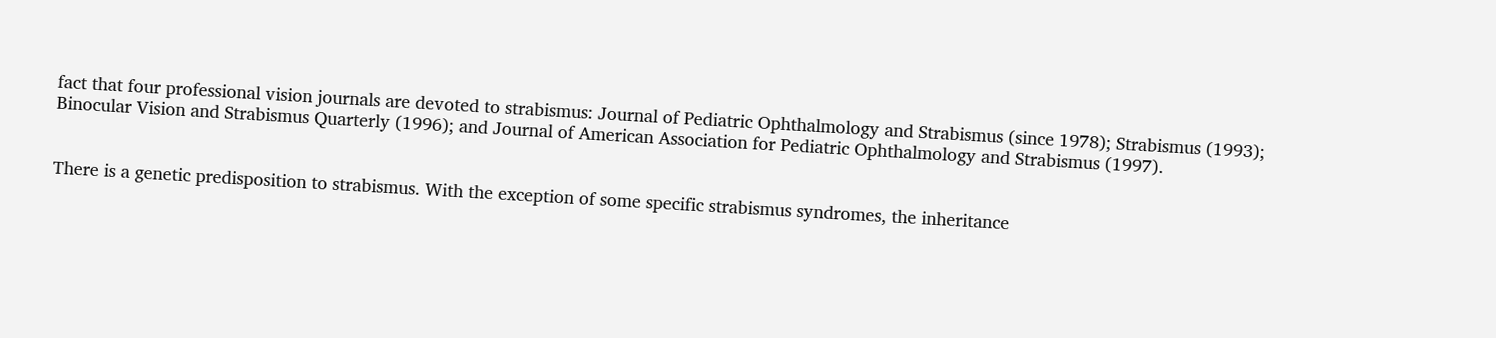fact that four professional vision journals are devoted to strabismus: Journal of Pediatric Ophthalmology and Strabismus (since 1978); Strabismus (1993); Binocular Vision and Strabismus Quarterly (1996); and Journal of American Association for Pediatric Ophthalmology and Strabismus (1997).


There is a genetic predisposition to strabismus. With the exception of some specific strabismus syndromes, the inheritance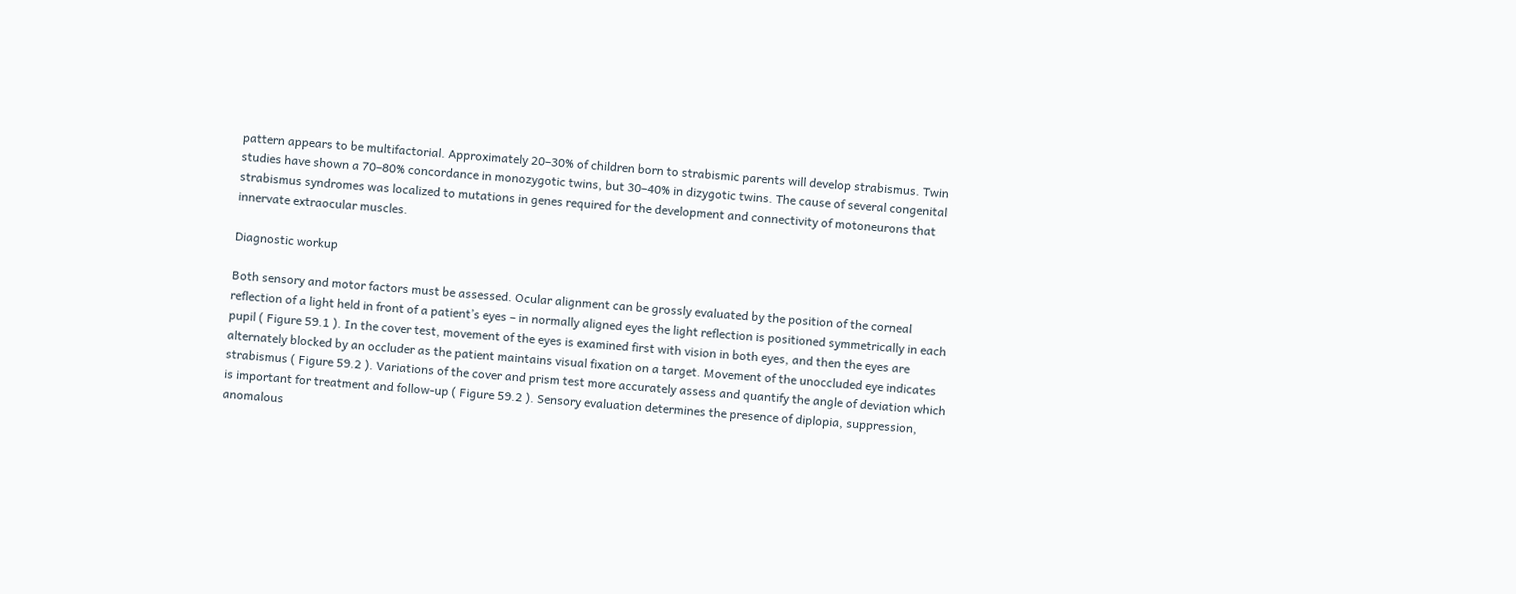pattern appears to be multifactorial. Approximately 20–30% of children born to strabismic parents will develop strabismus. Twin studies have shown a 70–80% concordance in monozygotic twins, but 30–40% in dizygotic twins. The cause of several congenital strabismus syndromes was localized to mutations in genes required for the development and connectivity of motoneurons that innervate extraocular muscles.

Diagnostic workup

Both sensory and motor factors must be assessed. Ocular alignment can be grossly evaluated by the position of the corneal reflection of a light held in front of a patient’s eyes – in normally aligned eyes the light reflection is positioned symmetrically in each pupil ( Figure 59.1 ). In the cover test, movement of the eyes is examined first with vision in both eyes, and then the eyes are alternately blocked by an occluder as the patient maintains visual fixation on a target. Movement of the unoccluded eye indicates strabismus ( Figure 59.2 ). Variations of the cover and prism test more accurately assess and quantify the angle of deviation which is important for treatment and follow-up ( Figure 59.2 ). Sensory evaluation determines the presence of diplopia, suppression, anomalous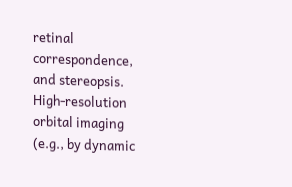retinal correspondence, and stereopsis. High-resolution orbital imaging (e.g., by dynamic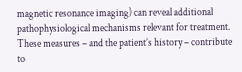magnetic resonance imaging) can reveal additional pathophysiological mechanisms relevant for treatment. These measures – and the patient’s history – contribute to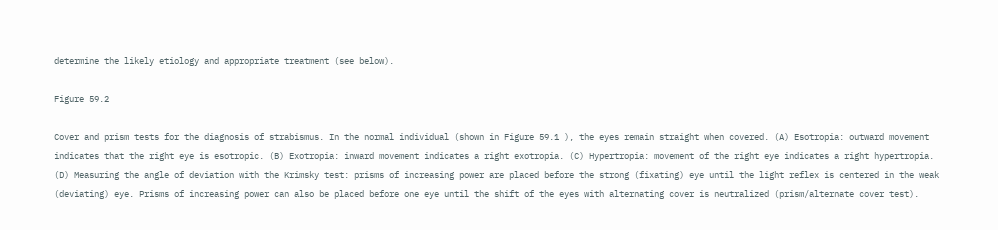determine the likely etiology and appropriate treatment (see below).

Figure 59.2

Cover and prism tests for the diagnosis of strabismus. In the normal individual (shown in Figure 59.1 ), the eyes remain straight when covered. (A) Esotropia: outward movement indicates that the right eye is esotropic. (B) Exotropia: inward movement indicates a right exotropia. (C) Hypertropia: movement of the right eye indicates a right hypertropia. (D) Measuring the angle of deviation with the Krimsky test: prisms of increasing power are placed before the strong (fixating) eye until the light reflex is centered in the weak (deviating) eye. Prisms of increasing power can also be placed before one eye until the shift of the eyes with alternating cover is neutralized (prism/alternate cover test).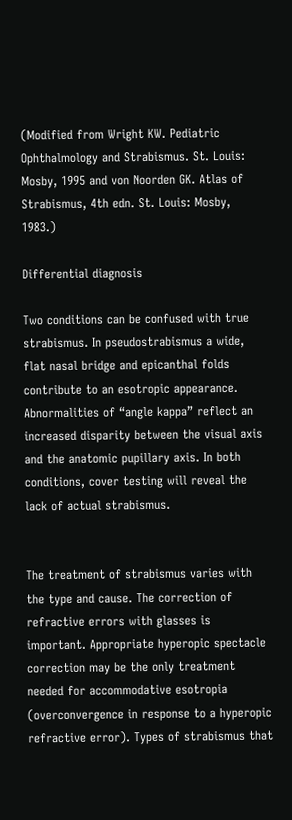(Modified from Wright KW. Pediatric Ophthalmology and Strabismus. St. Louis: Mosby, 1995 and von Noorden GK. Atlas of Strabismus, 4th edn. St. Louis: Mosby, 1983.)

Differential diagnosis

Two conditions can be confused with true strabismus. In pseudostrabismus a wide, flat nasal bridge and epicanthal folds contribute to an esotropic appearance. Abnormalities of “angle kappa” reflect an increased disparity between the visual axis and the anatomic pupillary axis. In both conditions, cover testing will reveal the lack of actual strabismus.


The treatment of strabismus varies with the type and cause. The correction of refractive errors with glasses is important. Appropriate hyperopic spectacle correction may be the only treatment needed for accommodative esotropia (overconvergence in response to a hyperopic refractive error). Types of strabismus that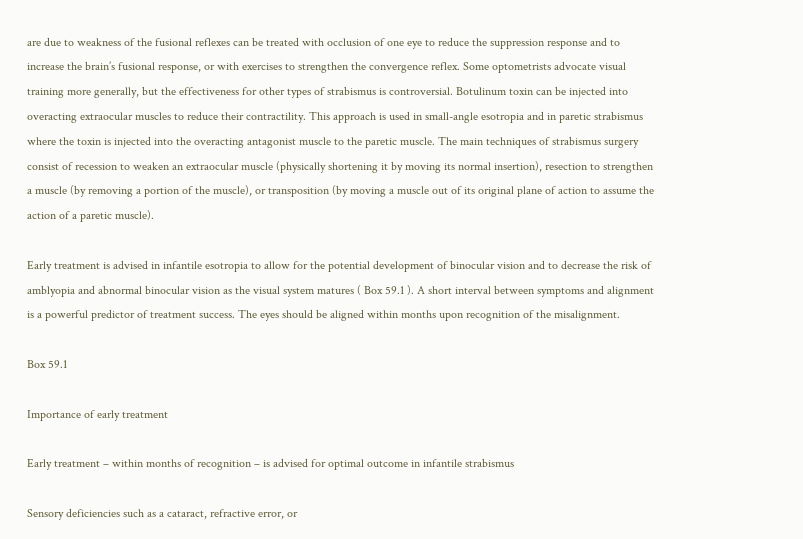are due to weakness of the fusional reflexes can be treated with occlusion of one eye to reduce the suppression response and to increase the brain’s fusional response, or with exercises to strengthen the convergence reflex. Some optometrists advocate visual training more generally, but the effectiveness for other types of strabismus is controversial. Botulinum toxin can be injected into overacting extraocular muscles to reduce their contractility. This approach is used in small-angle esotropia and in paretic strabismus where the toxin is injected into the overacting antagonist muscle to the paretic muscle. The main techniques of strabismus surgery consist of recession to weaken an extraocular muscle (physically shortening it by moving its normal insertion), resection to strengthen a muscle (by removing a portion of the muscle), or transposition (by moving a muscle out of its original plane of action to assume the action of a paretic muscle).

Early treatment is advised in infantile esotropia to allow for the potential development of binocular vision and to decrease the risk of amblyopia and abnormal binocular vision as the visual system matures ( Box 59.1 ). A short interval between symptoms and alignment is a powerful predictor of treatment success. The eyes should be aligned within months upon recognition of the misalignment.

Box 59.1

Importance of early treatment

Early treatment – within months of recognition – is advised for optimal outcome in infantile strabismus

Sensory deficiencies such as a cataract, refractive error, or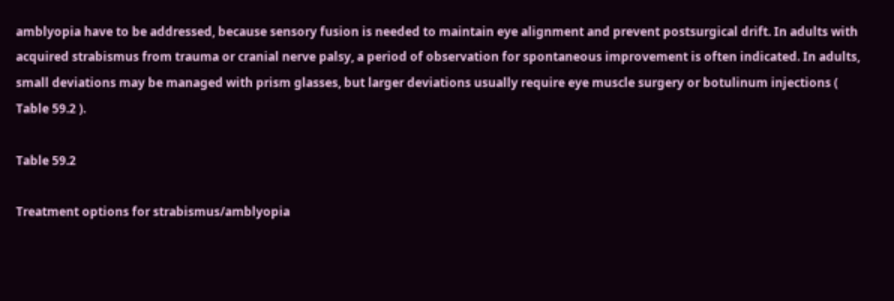amblyopia have to be addressed, because sensory fusion is needed to maintain eye alignment and prevent postsurgical drift. In adults with acquired strabismus from trauma or cranial nerve palsy, a period of observation for spontaneous improvement is often indicated. In adults, small deviations may be managed with prism glasses, but larger deviations usually require eye muscle surgery or botulinum injections ( Table 59.2 ).

Table 59.2

Treatment options for strabismus/amblyopia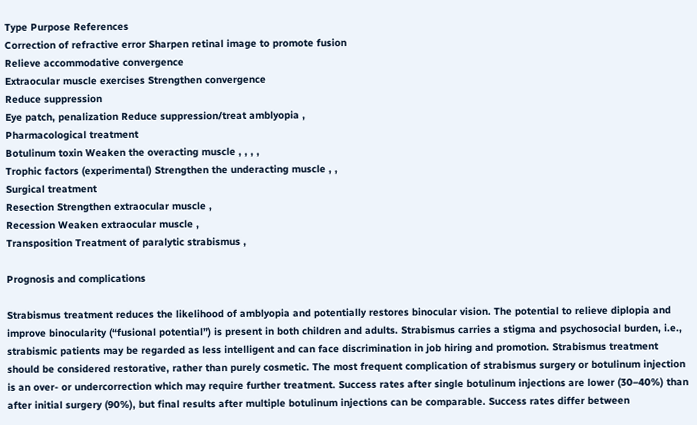Type Purpose References
Correction of refractive error Sharpen retinal image to promote fusion
Relieve accommodative convergence
Extraocular muscle exercises Strengthen convergence
Reduce suppression
Eye patch, penalization Reduce suppression/treat amblyopia ,
Pharmacological treatment
Botulinum toxin Weaken the overacting muscle , , , ,
Trophic factors (experimental) Strengthen the underacting muscle , ,
Surgical treatment
Resection Strengthen extraocular muscle ,
Recession Weaken extraocular muscle ,
Transposition Treatment of paralytic strabismus ,

Prognosis and complications

Strabismus treatment reduces the likelihood of amblyopia and potentially restores binocular vision. The potential to relieve diplopia and improve binocularity (“fusional potential”) is present in both children and adults. Strabismus carries a stigma and psychosocial burden, i.e., strabismic patients may be regarded as less intelligent and can face discrimination in job hiring and promotion. Strabismus treatment should be considered restorative, rather than purely cosmetic. The most frequent complication of strabismus surgery or botulinum injection is an over- or undercorrection which may require further treatment. Success rates after single botulinum injections are lower (30–40%) than after initial surgery (90%), but final results after multiple botulinum injections can be comparable. Success rates differ between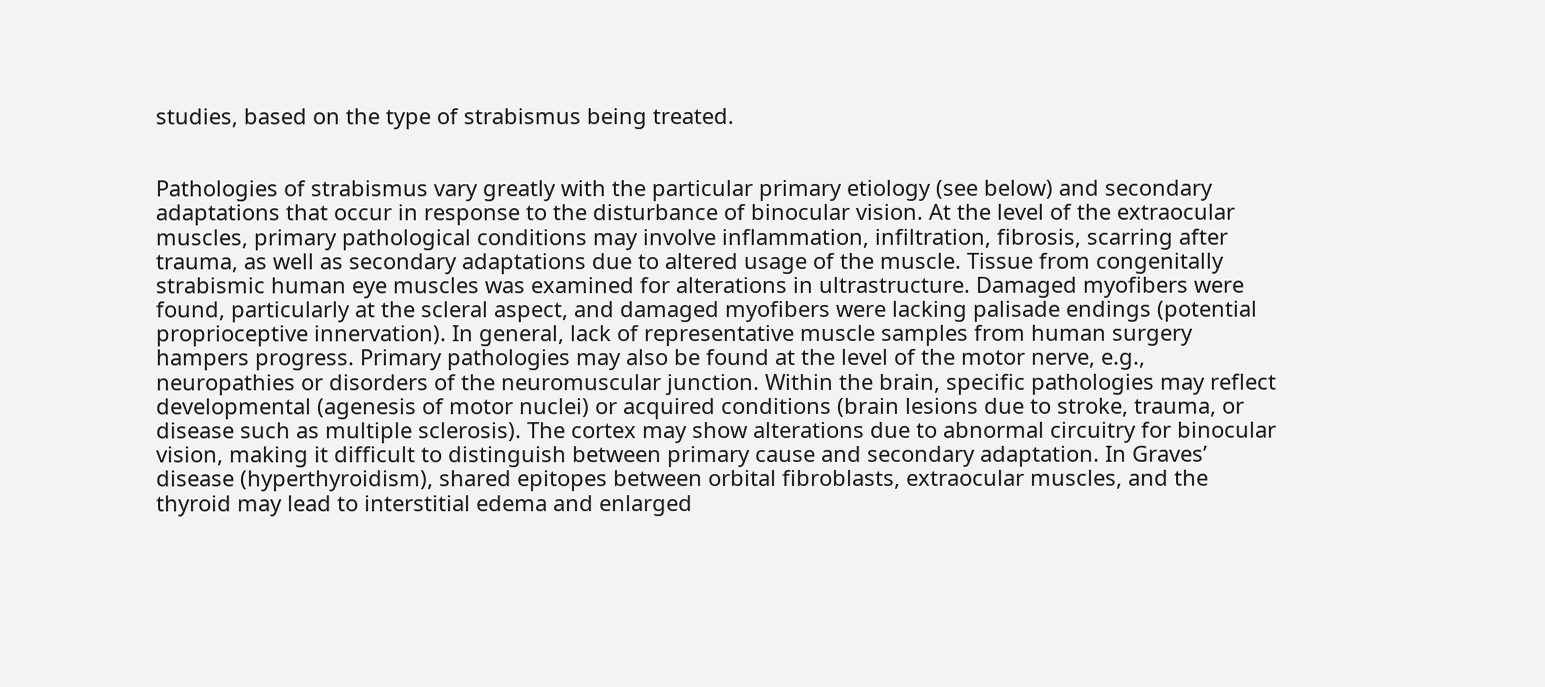studies, based on the type of strabismus being treated.


Pathologies of strabismus vary greatly with the particular primary etiology (see below) and secondary adaptations that occur in response to the disturbance of binocular vision. At the level of the extraocular muscles, primary pathological conditions may involve inflammation, infiltration, fibrosis, scarring after trauma, as well as secondary adaptations due to altered usage of the muscle. Tissue from congenitally strabismic human eye muscles was examined for alterations in ultrastructure. Damaged myofibers were found, particularly at the scleral aspect, and damaged myofibers were lacking palisade endings (potential proprioceptive innervation). In general, lack of representative muscle samples from human surgery hampers progress. Primary pathologies may also be found at the level of the motor nerve, e.g., neuropathies or disorders of the neuromuscular junction. Within the brain, specific pathologies may reflect developmental (agenesis of motor nuclei) or acquired conditions (brain lesions due to stroke, trauma, or disease such as multiple sclerosis). The cortex may show alterations due to abnormal circuitry for binocular vision, making it difficult to distinguish between primary cause and secondary adaptation. In Graves’ disease (hyperthyroidism), shared epitopes between orbital fibroblasts, extraocular muscles, and the thyroid may lead to interstitial edema and enlarged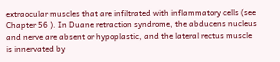extraocular muscles that are infiltrated with inflammatory cells (see Chapter 56 ). In Duane retraction syndrome, the abducens nucleus and nerve are absent or hypoplastic, and the lateral rectus muscle is innervated by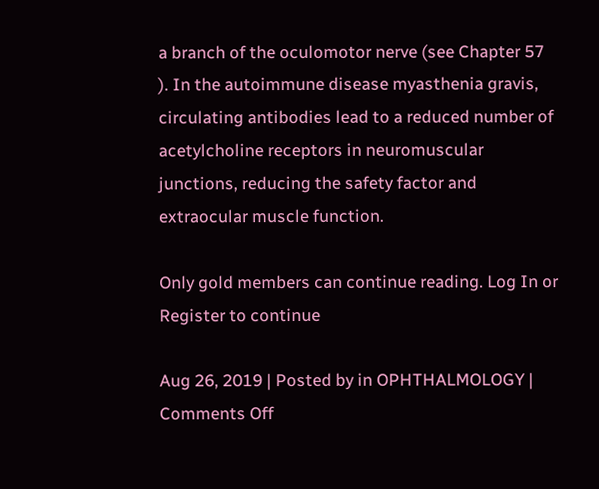a branch of the oculomotor nerve (see Chapter 57 ). In the autoimmune disease myasthenia gravis, circulating antibodies lead to a reduced number of acetylcholine receptors in neuromuscular junctions, reducing the safety factor and extraocular muscle function.

Only gold members can continue reading. Log In or Register to continue

Aug 26, 2019 | Posted by in OPHTHALMOLOGY | Comments Off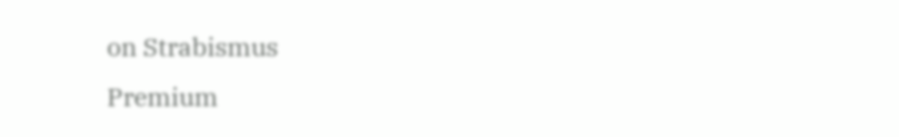on Strabismus
Premium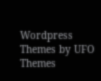Wordpress Themes by UFO Themes